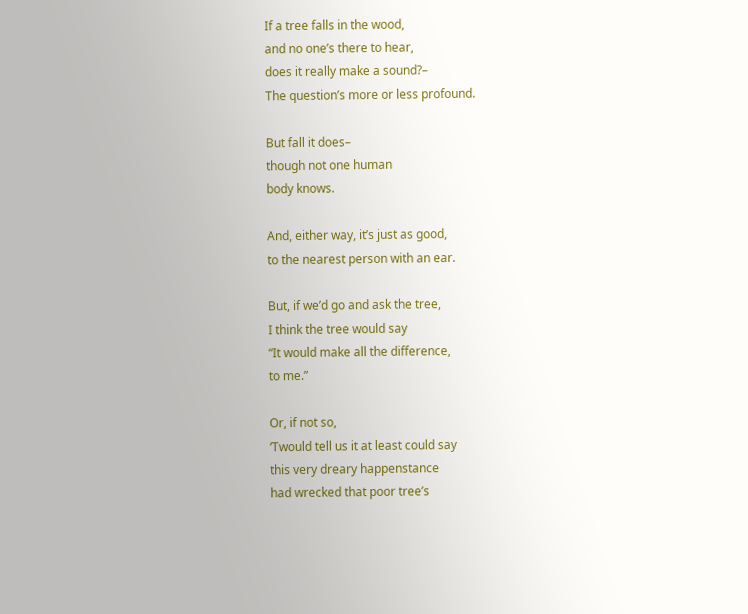If a tree falls in the wood,
and no one’s there to hear,
does it really make a sound?–
The question’s more or less profound.

But fall it does–
though not one human
body knows.

And, either way, it’s just as good,
to the nearest person with an ear.

But, if we’d go and ask the tree,
I think the tree would say
“It would make all the difference,
to me.”

Or, if not so,
‘Twould tell us it at least could say
this very dreary happenstance
had wrecked that poor tree’s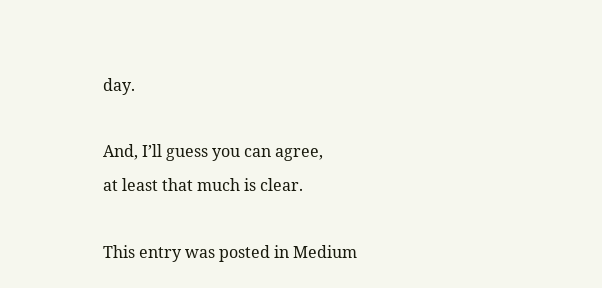day.

And, I’ll guess you can agree,
at least that much is clear.

This entry was posted in Medium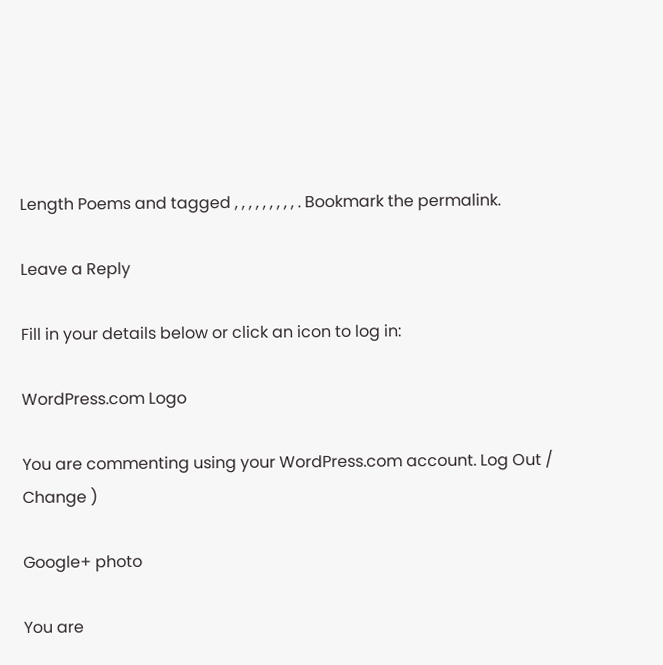Length Poems and tagged , , , , , , , , , . Bookmark the permalink.

Leave a Reply

Fill in your details below or click an icon to log in:

WordPress.com Logo

You are commenting using your WordPress.com account. Log Out /  Change )

Google+ photo

You are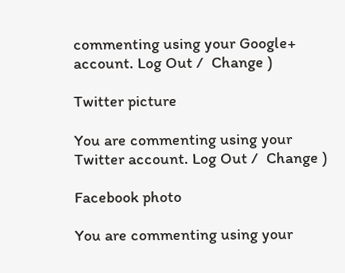commenting using your Google+ account. Log Out /  Change )

Twitter picture

You are commenting using your Twitter account. Log Out /  Change )

Facebook photo

You are commenting using your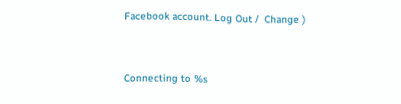Facebook account. Log Out /  Change )


Connecting to %s